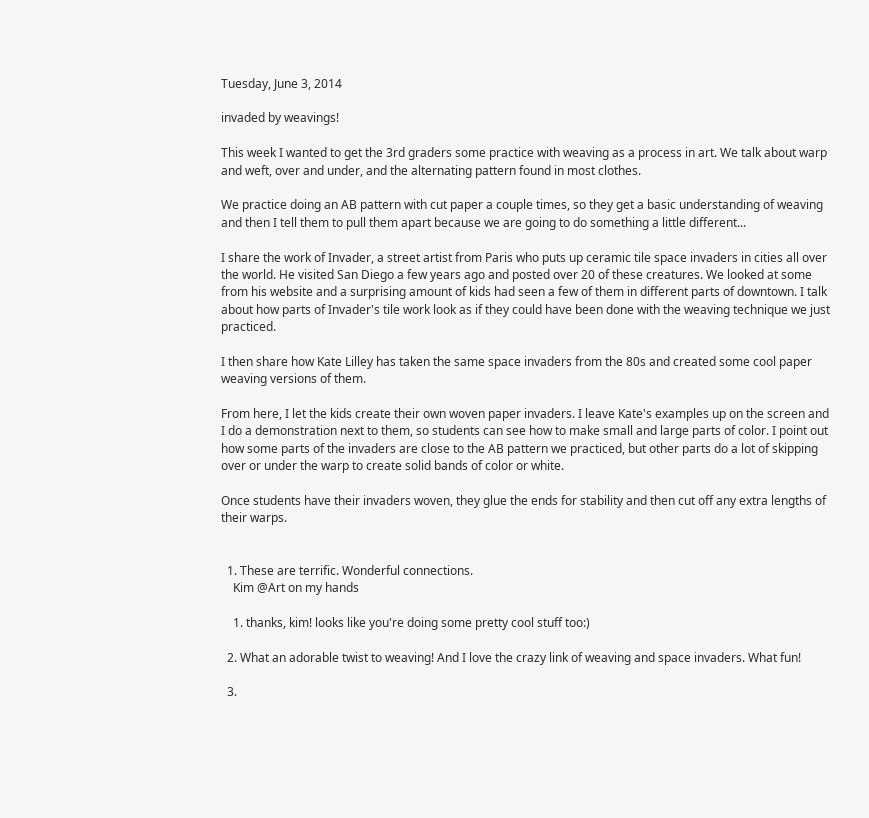Tuesday, June 3, 2014

invaded by weavings!

This week I wanted to get the 3rd graders some practice with weaving as a process in art. We talk about warp and weft, over and under, and the alternating pattern found in most clothes.

We practice doing an AB pattern with cut paper a couple times, so they get a basic understanding of weaving and then I tell them to pull them apart because we are going to do something a little different...

I share the work of Invader, a street artist from Paris who puts up ceramic tile space invaders in cities all over the world. He visited San Diego a few years ago and posted over 20 of these creatures. We looked at some from his website and a surprising amount of kids had seen a few of them in different parts of downtown. I talk about how parts of Invader's tile work look as if they could have been done with the weaving technique we just practiced.

I then share how Kate Lilley has taken the same space invaders from the 80s and created some cool paper weaving versions of them.

From here, I let the kids create their own woven paper invaders. I leave Kate's examples up on the screen and I do a demonstration next to them, so students can see how to make small and large parts of color. I point out how some parts of the invaders are close to the AB pattern we practiced, but other parts do a lot of skipping over or under the warp to create solid bands of color or white.

Once students have their invaders woven, they glue the ends for stability and then cut off any extra lengths of their warps.


  1. These are terrific. Wonderful connections.
    Kim @Art on my hands

    1. thanks, kim! looks like you're doing some pretty cool stuff too:)

  2. What an adorable twist to weaving! And I love the crazy link of weaving and space invaders. What fun!

  3.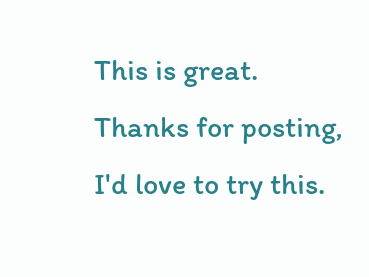This is great. Thanks for posting, I'd love to try this.